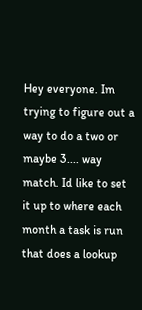Hey everyone. Im trying to figure out a way to do a two or maybe 3.... way match. Id like to set it up to where each month a task is run that does a lookup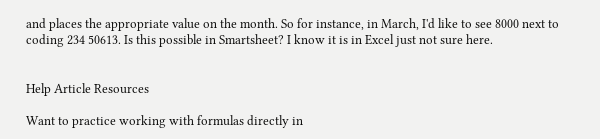and places the appropriate value on the month. So for instance, in March, I'd like to see 8000 next to coding 234 50613. Is this possible in Smartsheet? I know it is in Excel just not sure here.


Help Article Resources

Want to practice working with formulas directly in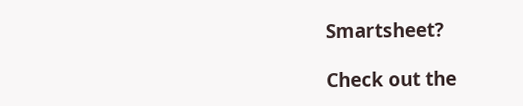Smartsheet?

Check out the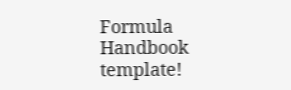Formula Handbook template!